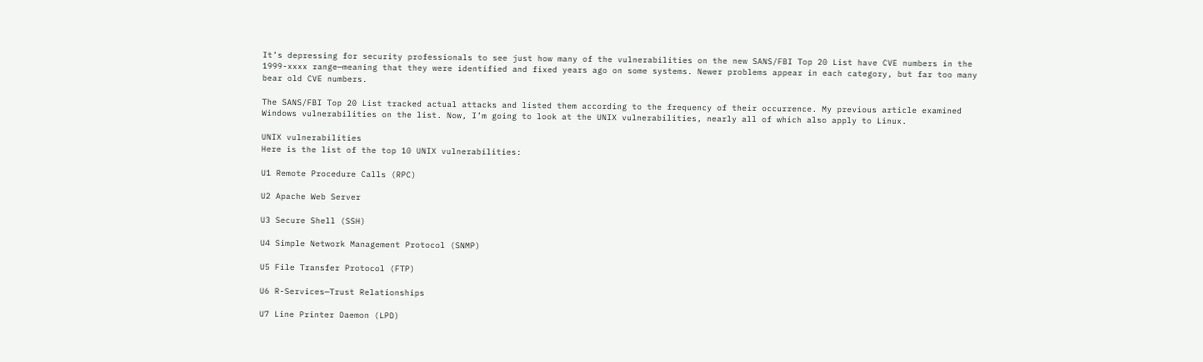It’s depressing for security professionals to see just how many of the vulnerabilities on the new SANS/FBI Top 20 List have CVE numbers in the 1999-xxxx range—meaning that they were identified and fixed years ago on some systems. Newer problems appear in each category, but far too many bear old CVE numbers.

The SANS/FBI Top 20 List tracked actual attacks and listed them according to the frequency of their occurrence. My previous article examined Windows vulnerabilities on the list. Now, I’m going to look at the UNIX vulnerabilities, nearly all of which also apply to Linux.

UNIX vulnerabilities
Here is the list of the top 10 UNIX vulnerabilities:

U1 Remote Procedure Calls (RPC)

U2 Apache Web Server

U3 Secure Shell (SSH)

U4 Simple Network Management Protocol (SNMP)

U5 File Transfer Protocol (FTP)

U6 R-Services—Trust Relationships

U7 Line Printer Daemon (LPD)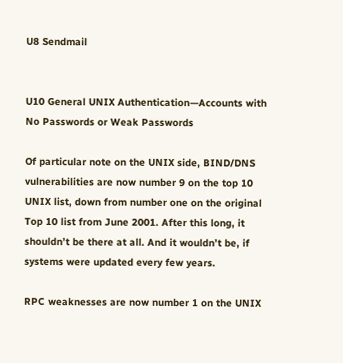U8 Sendmail


U10 General UNIX Authentication—Accounts with No Passwords or Weak Passwords

Of particular note on the UNIX side, BIND/DNS vulnerabilities are now number 9 on the top 10 UNIX list, down from number one on the original Top 10 list from June 2001. After this long, it shouldn’t be there at all. And it wouldn’t be, if systems were updated every few years.

RPC weaknesses are now number 1 on the UNIX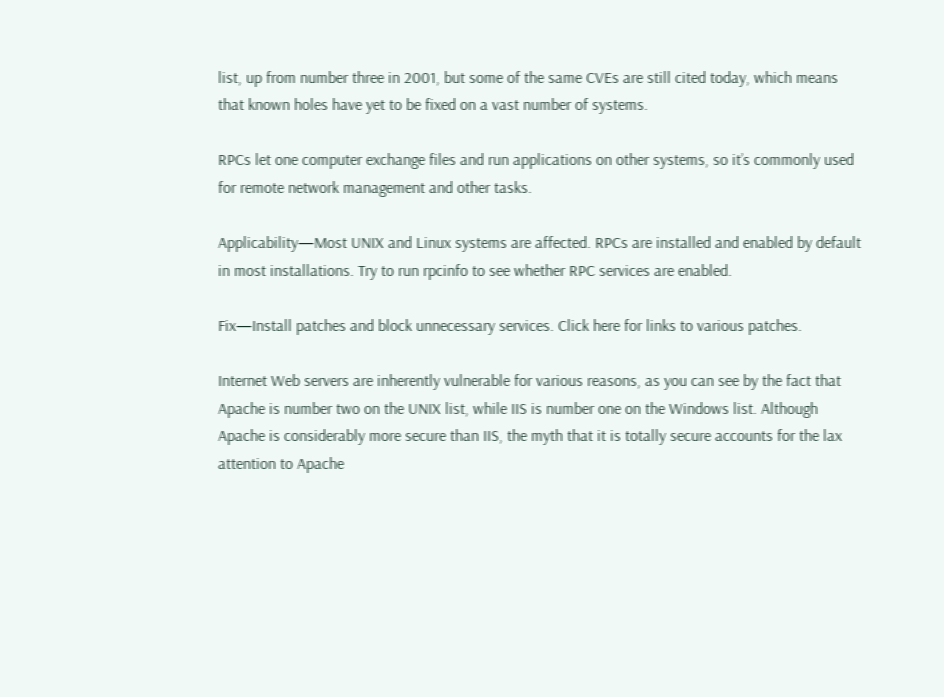list, up from number three in 2001, but some of the same CVEs are still cited today, which means that known holes have yet to be fixed on a vast number of systems.

RPCs let one computer exchange files and run applications on other systems, so it’s commonly used for remote network management and other tasks.

Applicability—Most UNIX and Linux systems are affected. RPCs are installed and enabled by default in most installations. Try to run rpcinfo to see whether RPC services are enabled.

Fix—Install patches and block unnecessary services. Click here for links to various patches.

Internet Web servers are inherently vulnerable for various reasons, as you can see by the fact that Apache is number two on the UNIX list, while IIS is number one on the Windows list. Although Apache is considerably more secure than IIS, the myth that it is totally secure accounts for the lax attention to Apache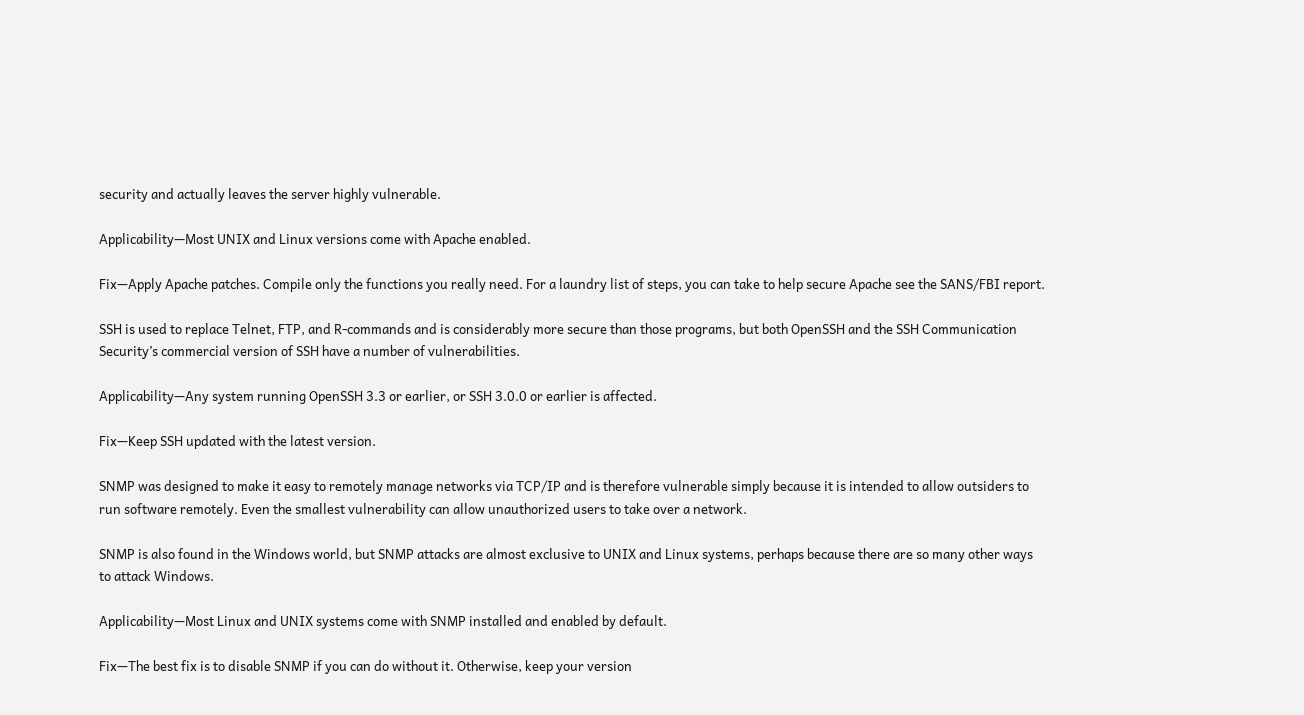security and actually leaves the server highly vulnerable.

Applicability—Most UNIX and Linux versions come with Apache enabled.

Fix—Apply Apache patches. Compile only the functions you really need. For a laundry list of steps, you can take to help secure Apache see the SANS/FBI report.

SSH is used to replace Telnet, FTP, and R-commands and is considerably more secure than those programs, but both OpenSSH and the SSH Communication Security’s commercial version of SSH have a number of vulnerabilities.

Applicability—Any system running OpenSSH 3.3 or earlier, or SSH 3.0.0 or earlier is affected.

Fix—Keep SSH updated with the latest version.

SNMP was designed to make it easy to remotely manage networks via TCP/IP and is therefore vulnerable simply because it is intended to allow outsiders to run software remotely. Even the smallest vulnerability can allow unauthorized users to take over a network.

SNMP is also found in the Windows world, but SNMP attacks are almost exclusive to UNIX and Linux systems, perhaps because there are so many other ways to attack Windows.

Applicability—Most Linux and UNIX systems come with SNMP installed and enabled by default.

Fix—The best fix is to disable SNMP if you can do without it. Otherwise, keep your version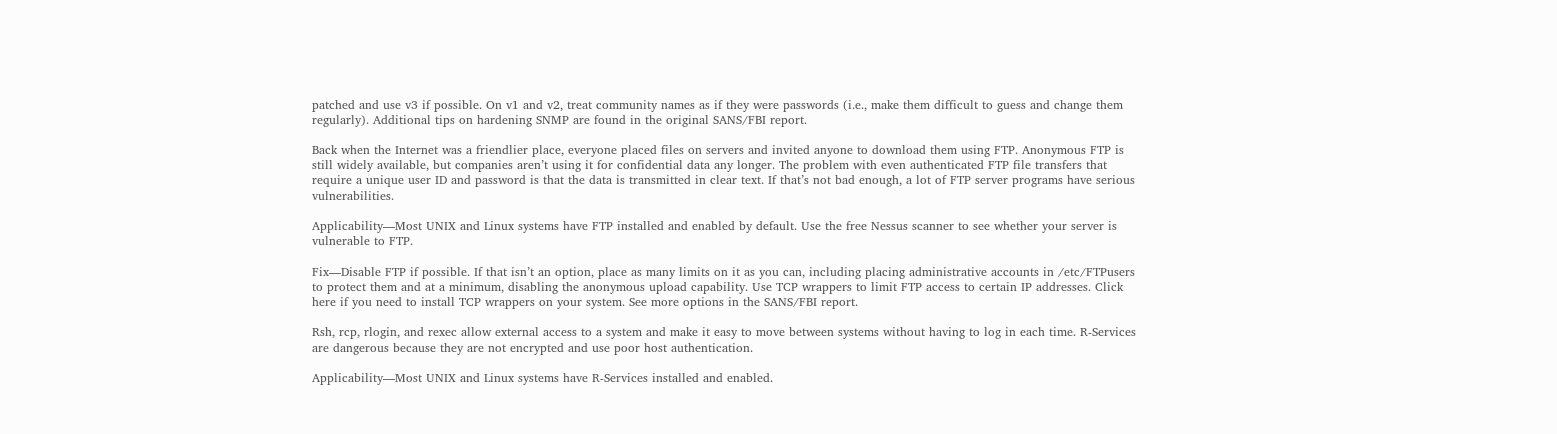patched and use v3 if possible. On v1 and v2, treat community names as if they were passwords (i.e., make them difficult to guess and change them regularly). Additional tips on hardening SNMP are found in the original SANS/FBI report.

Back when the Internet was a friendlier place, everyone placed files on servers and invited anyone to download them using FTP. Anonymous FTP is still widely available, but companies aren’t using it for confidential data any longer. The problem with even authenticated FTP file transfers that require a unique user ID and password is that the data is transmitted in clear text. If that’s not bad enough, a lot of FTP server programs have serious vulnerabilities.

Applicability—Most UNIX and Linux systems have FTP installed and enabled by default. Use the free Nessus scanner to see whether your server is vulnerable to FTP.

Fix—Disable FTP if possible. If that isn’t an option, place as many limits on it as you can, including placing administrative accounts in /etc/FTPusers to protect them and at a minimum, disabling the anonymous upload capability. Use TCP wrappers to limit FTP access to certain IP addresses. Click here if you need to install TCP wrappers on your system. See more options in the SANS/FBI report.

Rsh, rcp, rlogin, and rexec allow external access to a system and make it easy to move between systems without having to log in each time. R-Services are dangerous because they are not encrypted and use poor host authentication.

Applicability—Most UNIX and Linux systems have R-Services installed and enabled.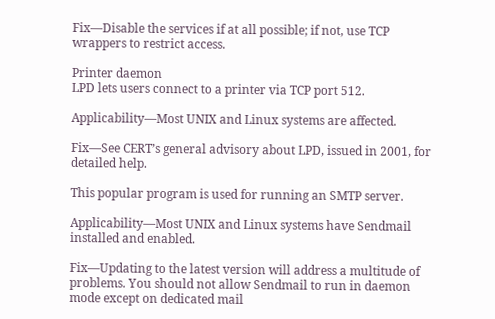Fix—Disable the services if at all possible; if not, use TCP wrappers to restrict access.

Printer daemon
LPD lets users connect to a printer via TCP port 512.

Applicability—Most UNIX and Linux systems are affected.

Fix—See CERT’s general advisory about LPD, issued in 2001, for detailed help.

This popular program is used for running an SMTP server.

Applicability—Most UNIX and Linux systems have Sendmail installed and enabled.

Fix—Updating to the latest version will address a multitude of problems. You should not allow Sendmail to run in daemon mode except on dedicated mail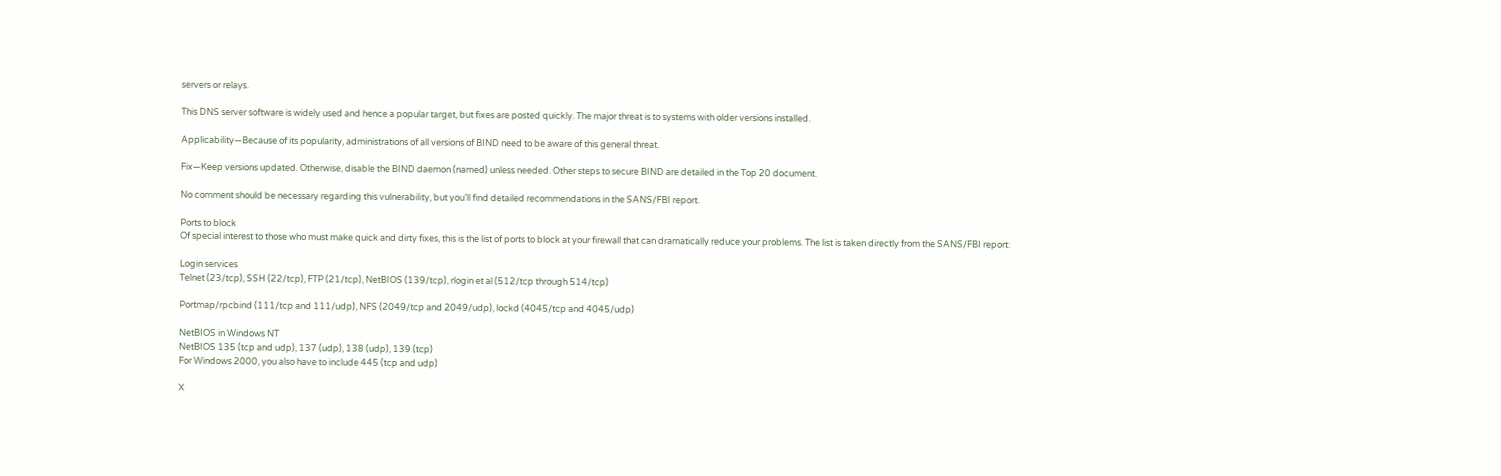servers or relays.

This DNS server software is widely used and hence a popular target, but fixes are posted quickly. The major threat is to systems with older versions installed.

Applicability—Because of its popularity, administrations of all versions of BIND need to be aware of this general threat.

Fix—Keep versions updated. Otherwise, disable the BIND daemon (named) unless needed. Other steps to secure BIND are detailed in the Top 20 document.

No comment should be necessary regarding this vulnerability, but you’ll find detailed recommendations in the SANS/FBI report.

Ports to block
Of special interest to those who must make quick and dirty fixes, this is the list of ports to block at your firewall that can dramatically reduce your problems. The list is taken directly from the SANS/FBI report:

Login services
Telnet (23/tcp), SSH (22/tcp), FTP (21/tcp), NetBIOS (139/tcp), rlogin et al (512/tcp through 514/tcp)

Portmap/rpcbind (111/tcp and 111/udp), NFS (2049/tcp and 2049/udp), lockd (4045/tcp and 4045/udp)

NetBIOS in Windows NT
NetBIOS 135 (tcp and udp), 137 (udp), 138 (udp), 139 (tcp)
For Windows 2000, you also have to include 445 (tcp and udp)

X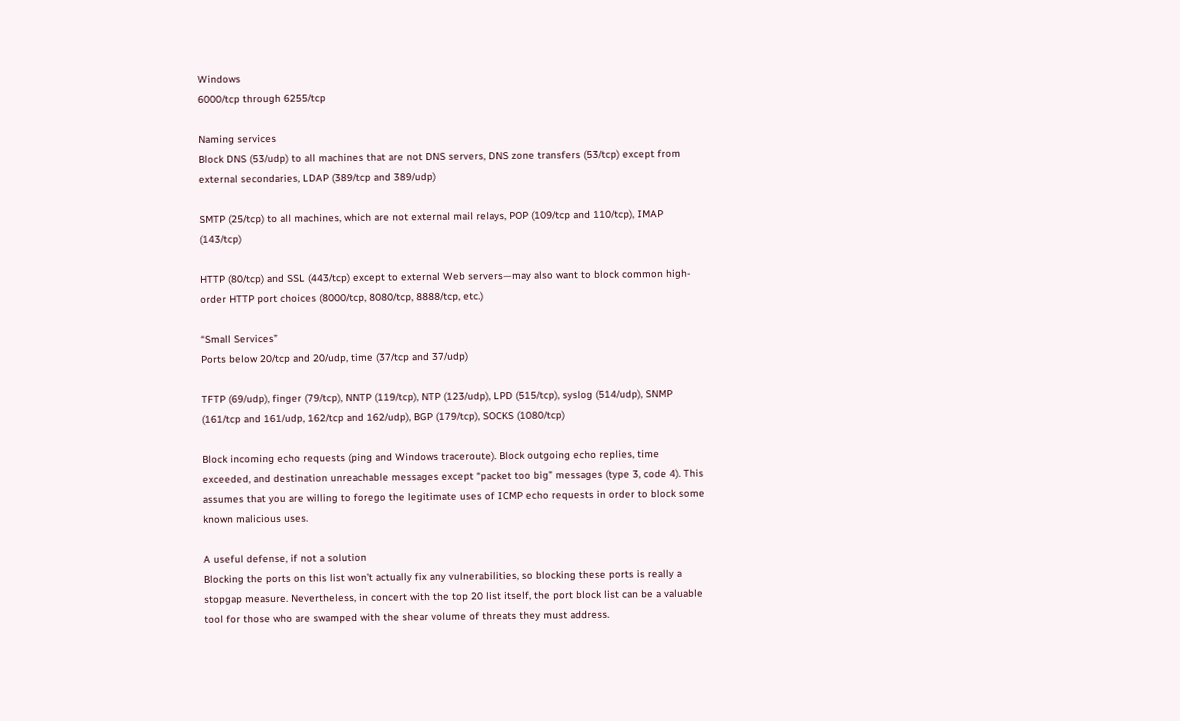Windows
6000/tcp through 6255/tcp

Naming services
Block DNS (53/udp) to all machines that are not DNS servers, DNS zone transfers (53/tcp) except from external secondaries, LDAP (389/tcp and 389/udp)

SMTP (25/tcp) to all machines, which are not external mail relays, POP (109/tcp and 110/tcp), IMAP (143/tcp)

HTTP (80/tcp) and SSL (443/tcp) except to external Web servers—may also want to block common high-order HTTP port choices (8000/tcp, 8080/tcp, 8888/tcp, etc.)

“Small Services”
Ports below 20/tcp and 20/udp, time (37/tcp and 37/udp)

TFTP (69/udp), finger (79/tcp), NNTP (119/tcp), NTP (123/udp), LPD (515/tcp), syslog (514/udp), SNMP (161/tcp and 161/udp, 162/tcp and 162/udp), BGP (179/tcp), SOCKS (1080/tcp)

Block incoming echo requests (ping and Windows traceroute). Block outgoing echo replies, time exceeded, and destination unreachable messages except “packet too big” messages (type 3, code 4). This assumes that you are willing to forego the legitimate uses of ICMP echo requests in order to block some known malicious uses.

A useful defense, if not a solution
Blocking the ports on this list won’t actually fix any vulnerabilities, so blocking these ports is really a stopgap measure. Nevertheless, in concert with the top 20 list itself, the port block list can be a valuable tool for those who are swamped with the shear volume of threats they must address.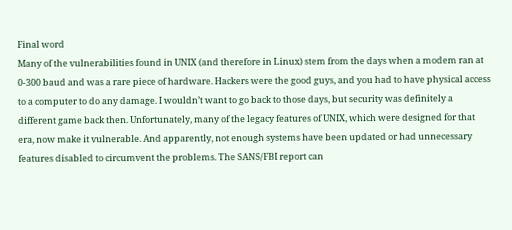Final word
Many of the vulnerabilities found in UNIX (and therefore in Linux) stem from the days when a modem ran at 0-300 baud and was a rare piece of hardware. Hackers were the good guys, and you had to have physical access to a computer to do any damage. I wouldn’t want to go back to those days, but security was definitely a different game back then. Unfortunately, many of the legacy features of UNIX, which were designed for that era, now make it vulnerable. And apparently, not enough systems have been updated or had unnecessary features disabled to circumvent the problems. The SANS/FBI report can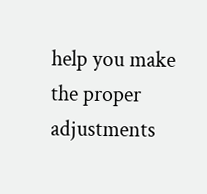help you make the proper adjustments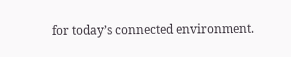for today’s connected environment.